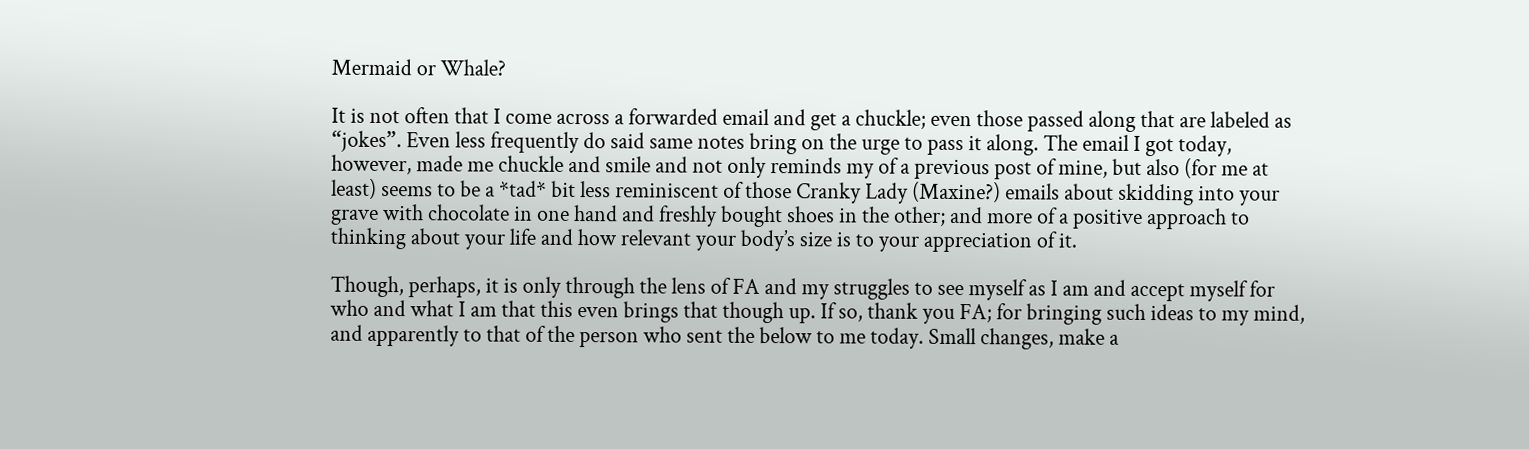Mermaid or Whale?

It is not often that I come across a forwarded email and get a chuckle; even those passed along that are labeled as “jokes”. Even less frequently do said same notes bring on the urge to pass it along. The email I got today, however, made me chuckle and smile and not only reminds my of a previous post of mine, but also (for me at least) seems to be a *tad* bit less reminiscent of those Cranky Lady (Maxine?) emails about skidding into your grave with chocolate in one hand and freshly bought shoes in the other; and more of a positive approach to thinking about your life and how relevant your body’s size is to your appreciation of it.

Though, perhaps, it is only through the lens of FA and my struggles to see myself as I am and accept myself for who and what I am that this even brings that though up. If so, thank you FA; for bringing such ideas to my mind, and apparently to that of the person who sent the below to me today. Small changes, make a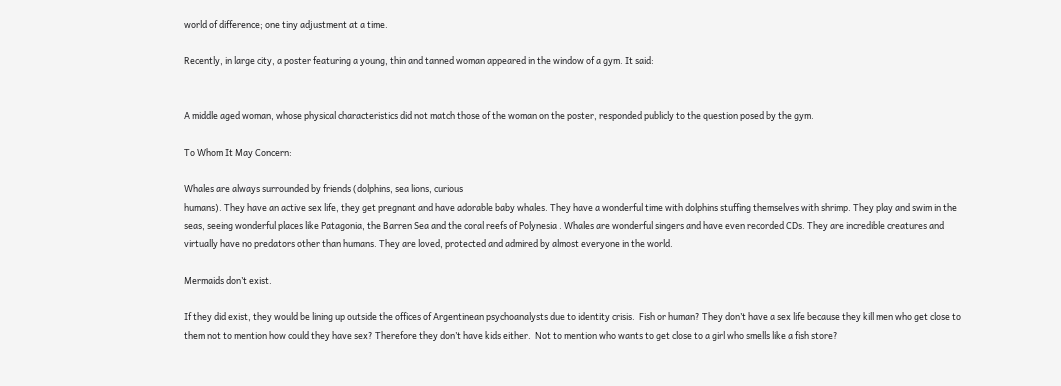world of difference; one tiny adjustment at a time.

Recently, in large city, a poster featuring a young, thin and tanned woman appeared in the window of a gym. It said:


A middle aged woman, whose physical characteristics did not match those of the woman on the poster, responded publicly to the question posed by the gym.

To Whom It May Concern:

Whales are always surrounded by friends (dolphins, sea lions, curious
humans). They have an active sex life, they get pregnant and have adorable baby whales. They have a wonderful time with dolphins stuffing themselves with shrimp. They play and swim in the seas, seeing wonderful places like Patagonia, the Barren Sea and the coral reefs of Polynesia . Whales are wonderful singers and have even recorded CDs. They are incredible creatures and virtually have no predators other than humans. They are loved, protected and admired by almost everyone in the world.

Mermaids don’t exist.

If they did exist, they would be lining up outside the offices of Argentinean psychoanalysts due to identity crisis.  Fish or human? They don’t have a sex life because they kill men who get close to them not to mention how could they have sex? Therefore they don’t have kids either.  Not to mention who wants to get close to a girl who smells like a fish store?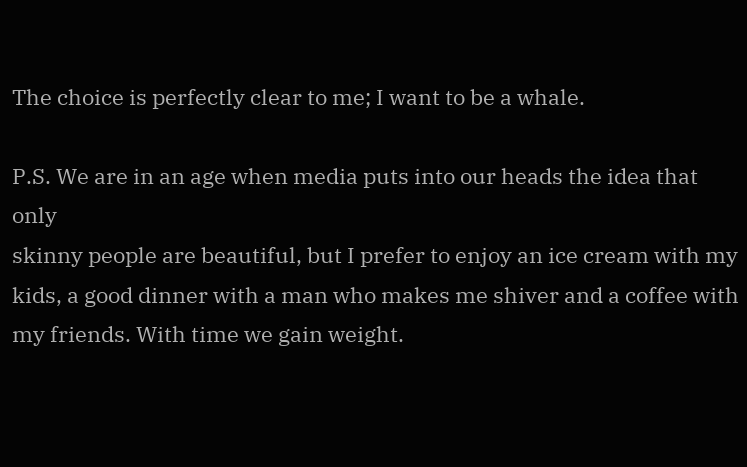The choice is perfectly clear to me; I want to be a whale.

P.S. We are in an age when media puts into our heads the idea that only
skinny people are beautiful, but I prefer to enjoy an ice cream with my
kids, a good dinner with a man who makes me shiver and a coffee with my friends. With time we gain weight.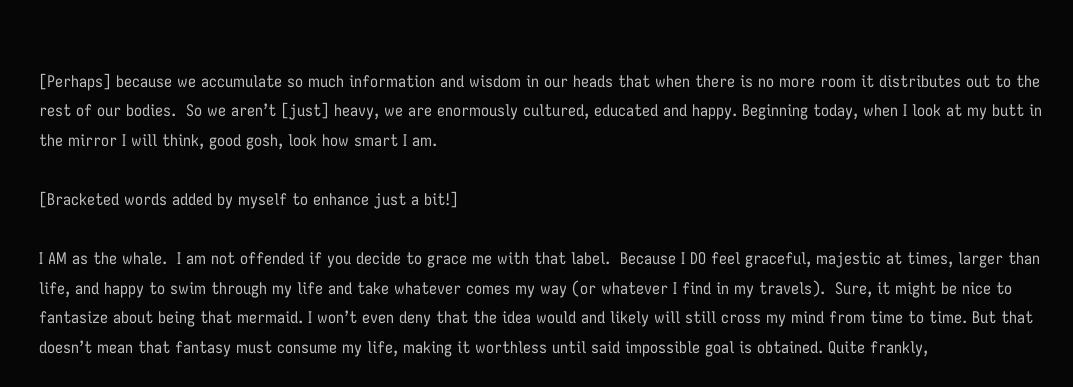[Perhaps] because we accumulate so much information and wisdom in our heads that when there is no more room it distributes out to the rest of our bodies.  So we aren’t [just] heavy, we are enormously cultured, educated and happy. Beginning today, when I look at my butt in the mirror I will think, good gosh, look how smart I am.

[Bracketed words added by myself to enhance just a bit!]

I AM as the whale.  I am not offended if you decide to grace me with that label.  Because I DO feel graceful, majestic at times, larger than life, and happy to swim through my life and take whatever comes my way (or whatever I find in my travels).  Sure, it might be nice to fantasize about being that mermaid. I won’t even deny that the idea would and likely will still cross my mind from time to time. But that doesn’t mean that fantasy must consume my life, making it worthless until said impossible goal is obtained. Quite frankly,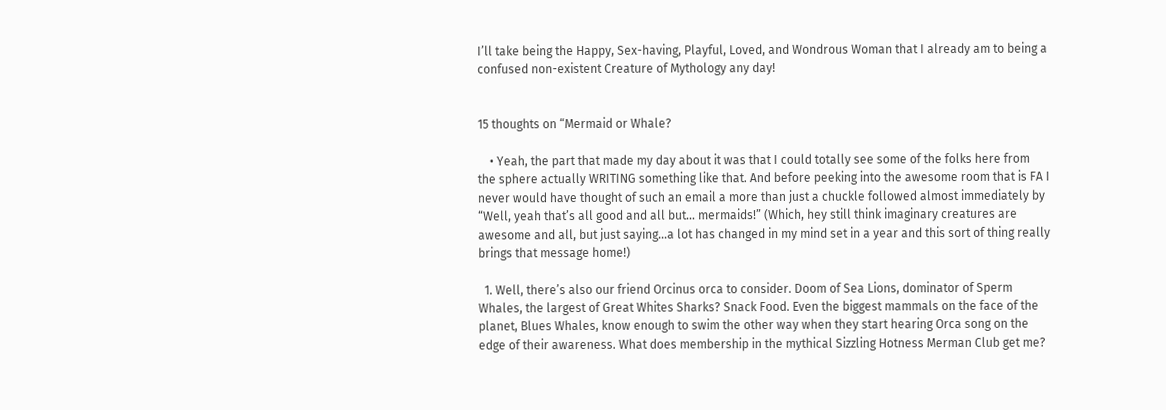I’ll take being the Happy, Sex-having, Playful, Loved, and Wondrous Woman that I already am to being a confused non-existent Creature of Mythology any day!


15 thoughts on “Mermaid or Whale?

    • Yeah, the part that made my day about it was that I could totally see some of the folks here from the sphere actually WRITING something like that. And before peeking into the awesome room that is FA I never would have thought of such an email a more than just a chuckle followed almost immediately by “Well, yeah that’s all good and all but… mermaids!” (Which, hey still think imaginary creatures are awesome and all, but just saying…a lot has changed in my mind set in a year and this sort of thing really brings that message home!)

  1. Well, there’s also our friend Orcinus orca to consider. Doom of Sea Lions, dominator of Sperm Whales, the largest of Great Whites Sharks? Snack Food. Even the biggest mammals on the face of the planet, Blues Whales, know enough to swim the other way when they start hearing Orca song on the edge of their awareness. What does membership in the mythical Sizzling Hotness Merman Club get me?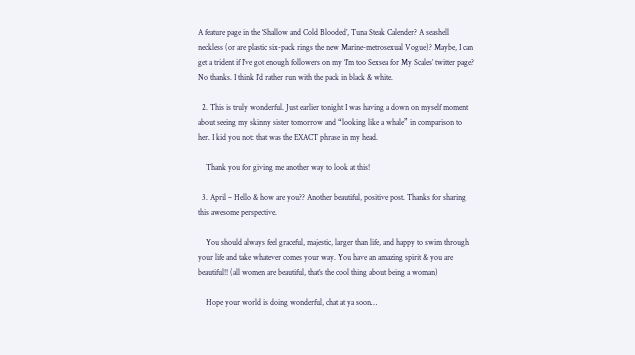A feature page in the ‘Shallow and Cold Blooded’, Tuna Steak Calender? A seashell neckless (or are plastic six-pack rings the new Marine-metrosexual Vogue)? Maybe, I can get a trident if I’ve got enough followers on my ‘I’m too Sexsea for My Scales’ twitter page? No thanks. I think I’d rather run with the pack in black & white.

  2. This is truly wonderful. Just earlier tonight I was having a down on myself moment about seeing my skinny sister tomorrow and “looking like a whale” in comparison to her. I kid you not: that was the EXACT phrase in my head.

    Thank you for giving me another way to look at this!

  3. April – Hello & how are you?? Another beautiful, positive post. Thanks for sharing this awesome perspective.

    You should always feel graceful, majestic, larger than life, and happy to swim through your life and take whatever comes your way. You have an amazing spirit & you are beautiful!! (all women are beautiful, that’s the cool thing about being a woman)

    Hope your world is doing wonderful, chat at ya soon…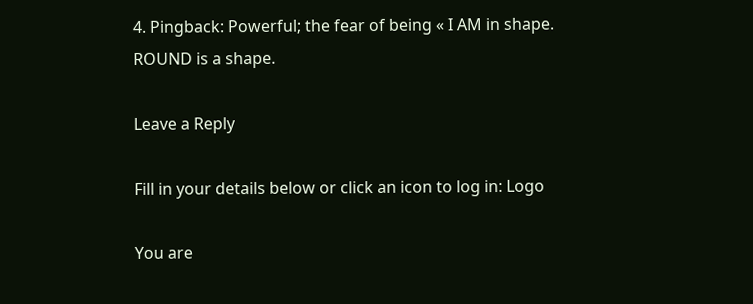4. Pingback: Powerful; the fear of being « I AM in shape. ROUND is a shape.

Leave a Reply

Fill in your details below or click an icon to log in: Logo

You are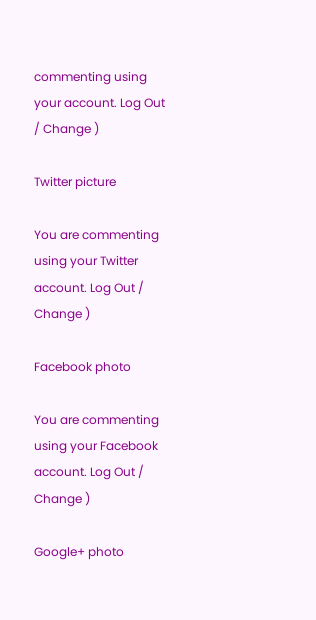commenting using your account. Log Out / Change )

Twitter picture

You are commenting using your Twitter account. Log Out / Change )

Facebook photo

You are commenting using your Facebook account. Log Out / Change )

Google+ photo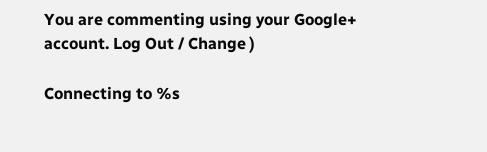You are commenting using your Google+ account. Log Out / Change )

Connecting to %s